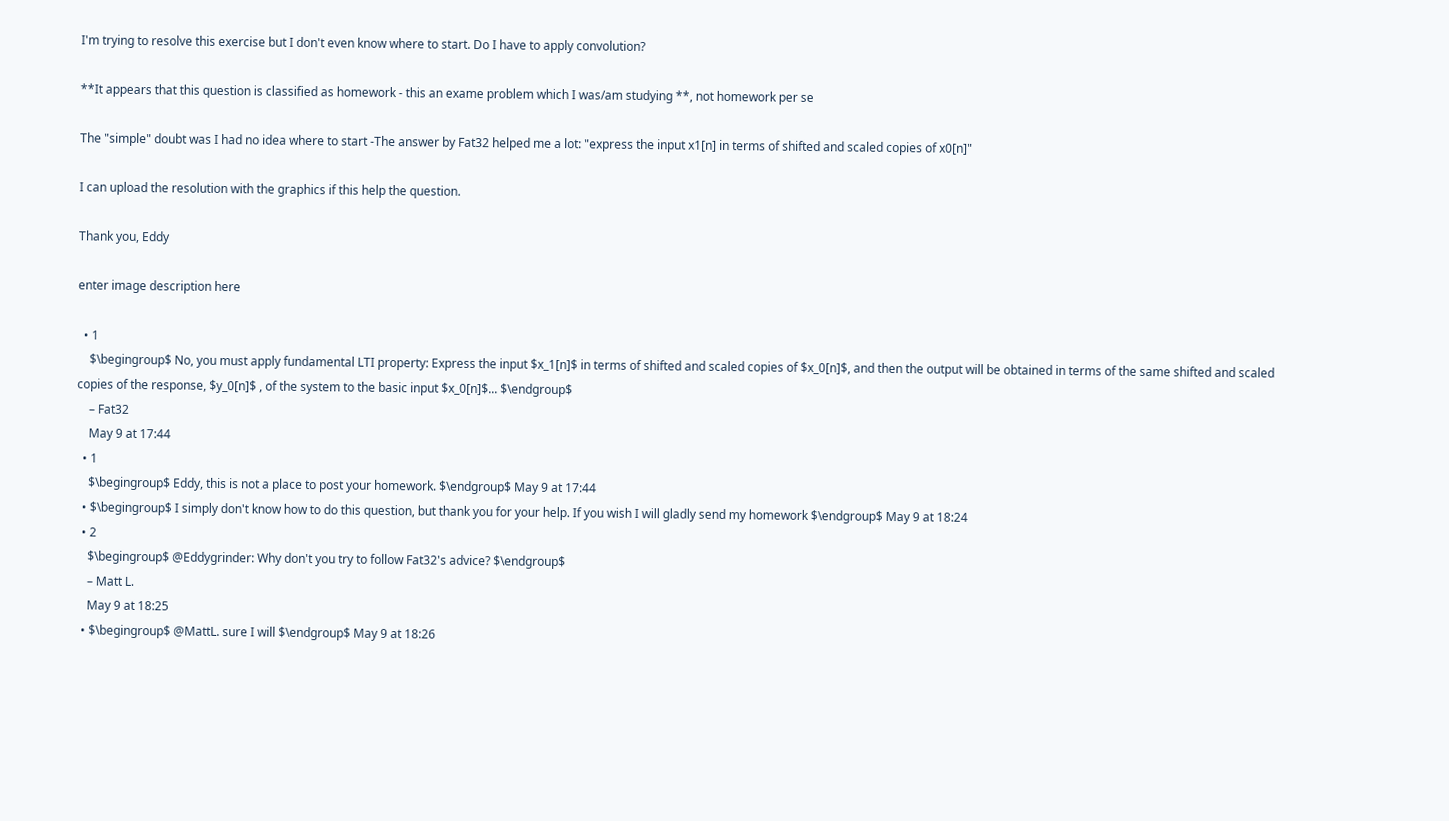I'm trying to resolve this exercise but I don't even know where to start. Do I have to apply convolution?

**It appears that this question is classified as homework - this an exame problem which I was/am studying **, not homework per se

The "simple" doubt was I had no idea where to start -The answer by Fat32 helped me a lot: "express the input x1[n] in terms of shifted and scaled copies of x0[n]"

I can upload the resolution with the graphics if this help the question.

Thank you, Eddy

enter image description here

  • 1
    $\begingroup$ No, you must apply fundamental LTI property: Express the input $x_1[n]$ in terms of shifted and scaled copies of $x_0[n]$, and then the output will be obtained in terms of the same shifted and scaled copies of the response, $y_0[n]$ , of the system to the basic input $x_0[n]$... $\endgroup$
    – Fat32
    May 9 at 17:44
  • 1
    $\begingroup$ Eddy, this is not a place to post your homework. $\endgroup$ May 9 at 17:44
  • $\begingroup$ I simply don't know how to do this question, but thank you for your help. If you wish I will gladly send my homework $\endgroup$ May 9 at 18:24
  • 2
    $\begingroup$ @Eddygrinder: Why don't you try to follow Fat32's advice? $\endgroup$
    – Matt L.
    May 9 at 18:25
  • $\begingroup$ @MattL. sure I will $\endgroup$ May 9 at 18:26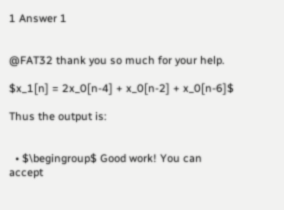1 Answer 1


@FAT32 thank you so much for your help.

$x_1[n] = 2x_0[n-4] + x_0[n-2] + x_0[n-6]$

Thus the output is:


  • $\begingroup$ Good work! You can accept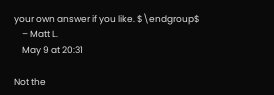your own answer if you like. $\endgroup$
    – Matt L.
    May 9 at 20:31

Not the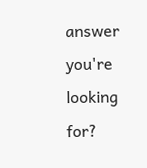answer you're looking for?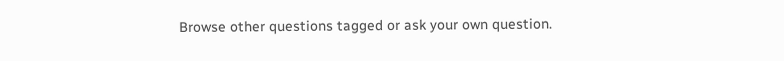Browse other questions tagged or ask your own question.